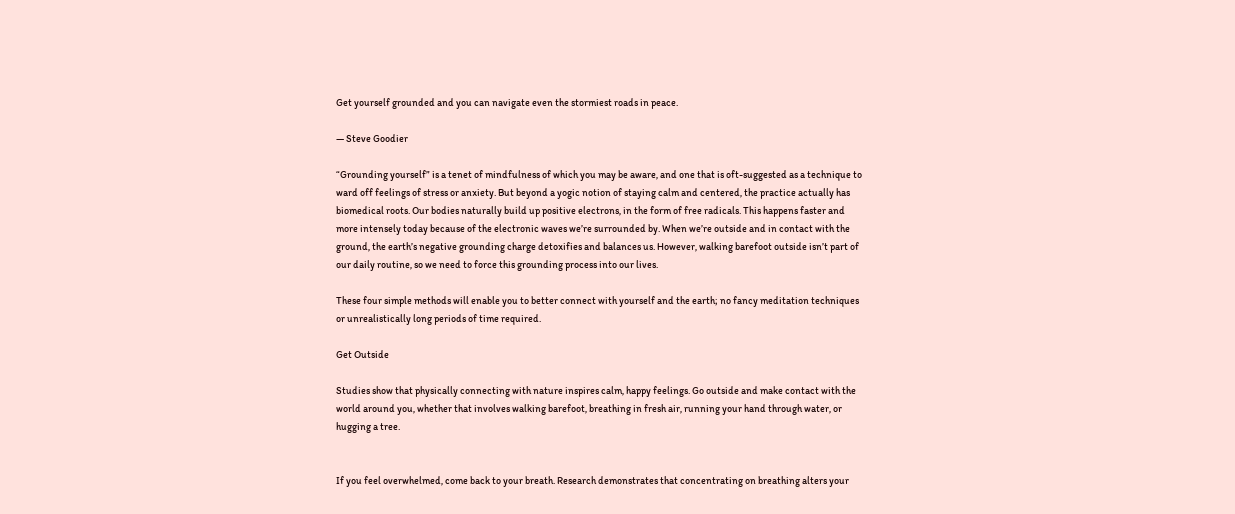Get yourself grounded and you can navigate even the stormiest roads in peace.

— Steve Goodier

“Grounding yourself” is a tenet of mindfulness of which you may be aware, and one that is oft-suggested as a technique to ward off feelings of stress or anxiety. But beyond a yogic notion of staying calm and centered, the practice actually has biomedical roots. Our bodies naturally build up positive electrons, in the form of free radicals. This happens faster and more intensely today because of the electronic waves we’re surrounded by. When we’re outside and in contact with the ground, the earth’s negative grounding charge detoxifies and balances us. However, walking barefoot outside isn’t part of our daily routine, so we need to force this grounding process into our lives.

These four simple methods will enable you to better connect with yourself and the earth; no fancy meditation techniques or unrealistically long periods of time required.

Get Outside

Studies show that physically connecting with nature inspires calm, happy feelings. Go outside and make contact with the world around you, whether that involves walking barefoot, breathing in fresh air, running your hand through water, or hugging a tree.


If you feel overwhelmed, come back to your breath. Research demonstrates that concentrating on breathing alters your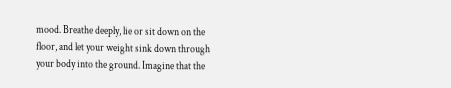mood. Breathe deeply, lie or sit down on the floor, and let your weight sink down through your body into the ground. Imagine that the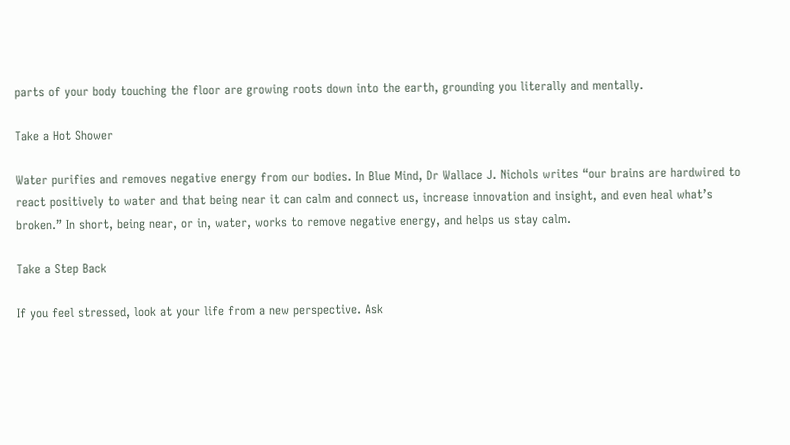parts of your body touching the floor are growing roots down into the earth, grounding you literally and mentally.

Take a Hot Shower

Water purifies and removes negative energy from our bodies. In Blue Mind, Dr Wallace J. Nichols writes “our brains are hardwired to react positively to water and that being near it can calm and connect us, increase innovation and insight, and even heal what’s broken.” In short, being near, or in, water, works to remove negative energy, and helps us stay calm.

Take a Step Back

If you feel stressed, look at your life from a new perspective. Ask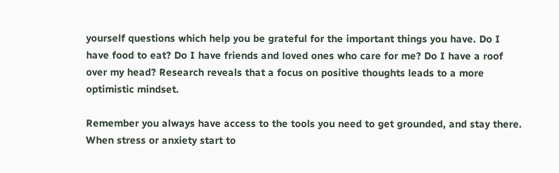yourself questions which help you be grateful for the important things you have. Do I have food to eat? Do I have friends and loved ones who care for me? Do I have a roof over my head? Research reveals that a focus on positive thoughts leads to a more optimistic mindset.

Remember you always have access to the tools you need to get grounded, and stay there. When stress or anxiety start to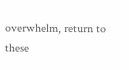overwhelm, return to these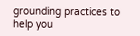grounding practices to help you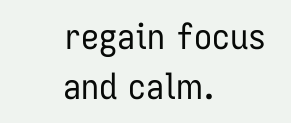regain focus and calm.